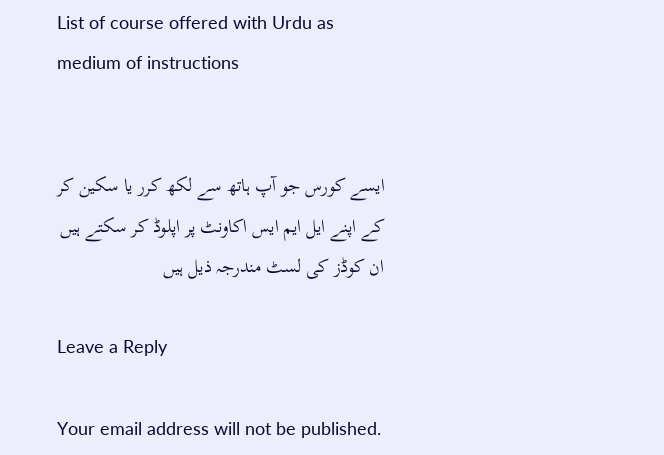List of course offered with Urdu as medium of instructions


ایسے کورس جو آپ ہاتھ سے لکھ کرر یا سکین کر کے اپنے ایل ایم ایس اکاونٹ پر اپلوڈ کر سکتے ہیں ان کوڈز کی لسٹ مندرجہ ذیل ہیں

Leave a Reply

Your email address will not be published.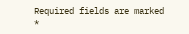Required fields are marked *